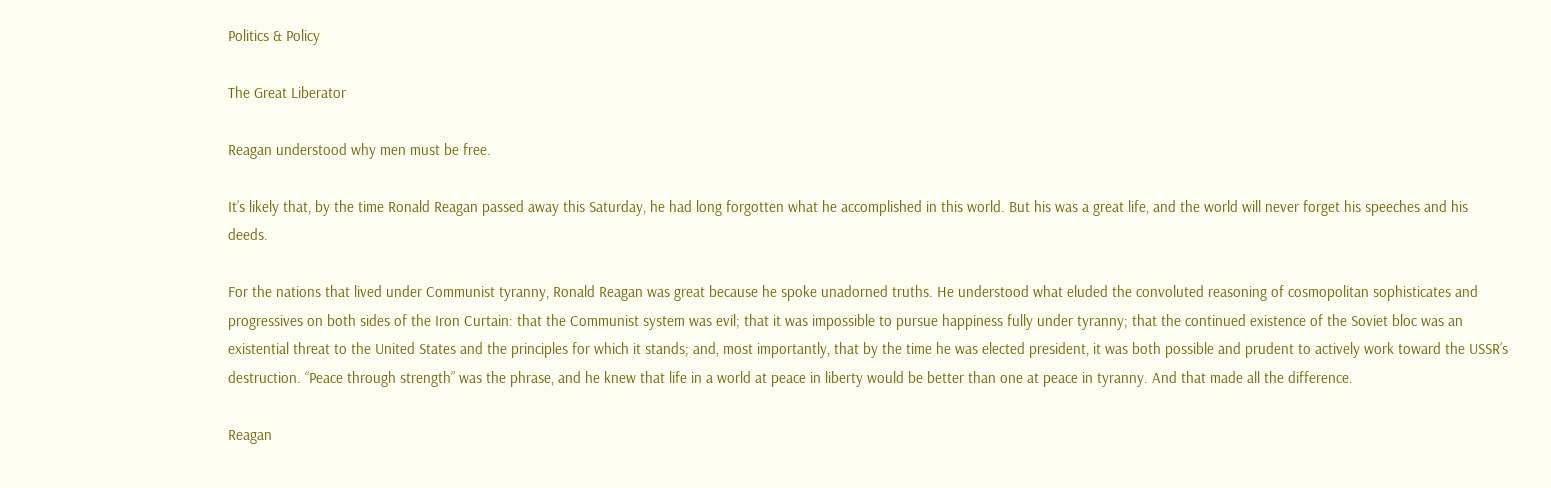Politics & Policy

The Great Liberator

Reagan understood why men must be free.

It’s likely that, by the time Ronald Reagan passed away this Saturday, he had long forgotten what he accomplished in this world. But his was a great life, and the world will never forget his speeches and his deeds.

For the nations that lived under Communist tyranny, Ronald Reagan was great because he spoke unadorned truths. He understood what eluded the convoluted reasoning of cosmopolitan sophisticates and progressives on both sides of the Iron Curtain: that the Communist system was evil; that it was impossible to pursue happiness fully under tyranny; that the continued existence of the Soviet bloc was an existential threat to the United States and the principles for which it stands; and, most importantly, that by the time he was elected president, it was both possible and prudent to actively work toward the USSR’s destruction. “Peace through strength” was the phrase, and he knew that life in a world at peace in liberty would be better than one at peace in tyranny. And that made all the difference.

Reagan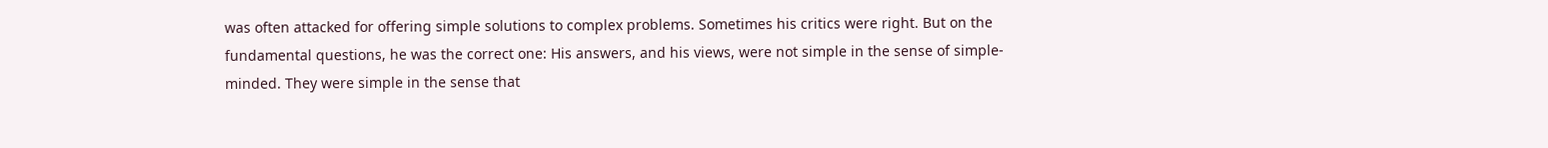was often attacked for offering simple solutions to complex problems. Sometimes his critics were right. But on the fundamental questions, he was the correct one: His answers, and his views, were not simple in the sense of simple-minded. They were simple in the sense that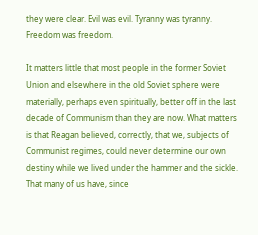they were clear. Evil was evil. Tyranny was tyranny. Freedom was freedom.

It matters little that most people in the former Soviet Union and elsewhere in the old Soviet sphere were materially, perhaps even spiritually, better off in the last decade of Communism than they are now. What matters is that Reagan believed, correctly, that we, subjects of Communist regimes, could never determine our own destiny while we lived under the hammer and the sickle. That many of us have, since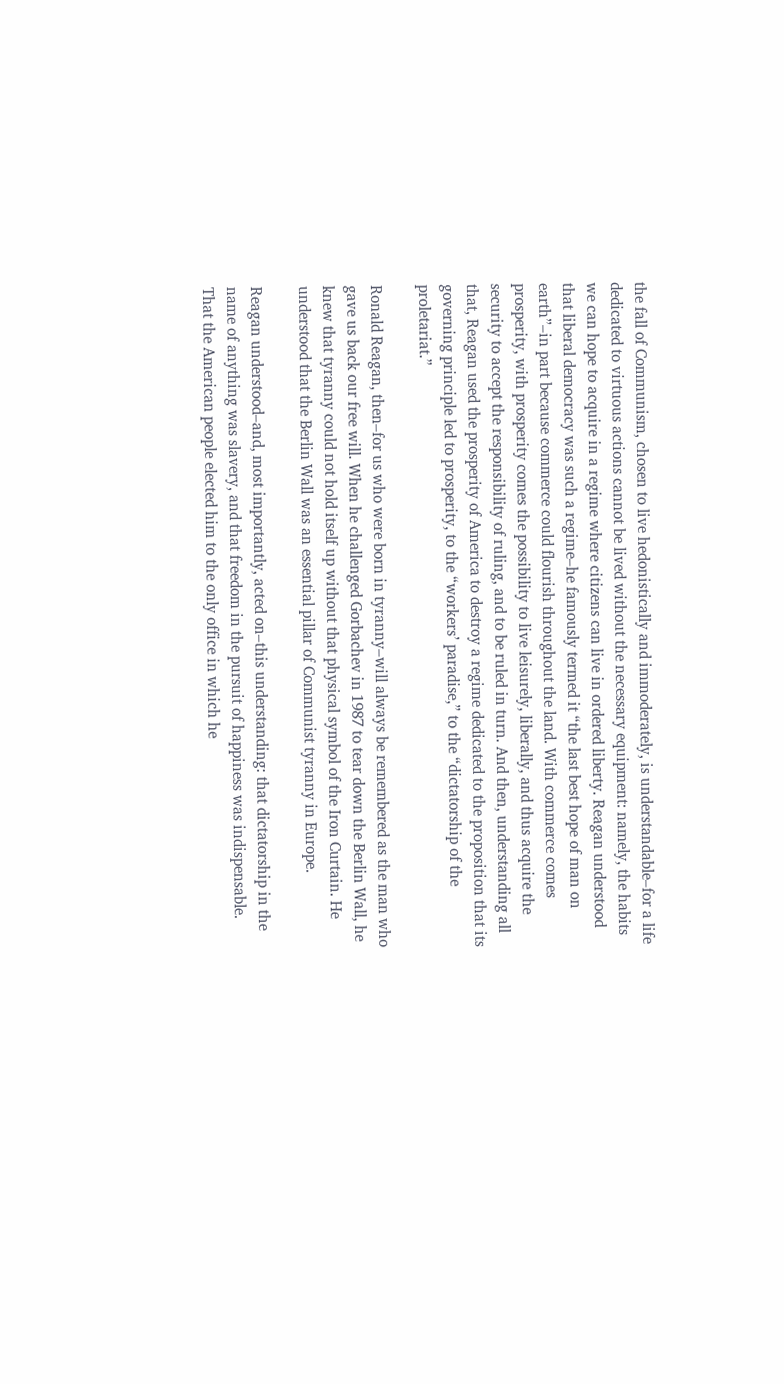the fall of Communism, chosen to live hedonistically and immoderately, is understandable–for a life dedicated to virtuous actions cannot be lived without the necessary equipment: namely, the habits we can hope to acquire in a regime where citizens can live in ordered liberty. Reagan understood that liberal democracy was such a regime–he famously termed it “the last best hope of man on earth”–in part because commerce could flourish throughout the land. With commerce comes prosperity, with prosperity comes the possibility to live leisurely, liberally, and thus acquire the security to accept the responsibility of ruling, and to be ruled in turn. And then, understanding all that, Reagan used the prosperity of America to destroy a regime dedicated to the proposition that its governing principle led to prosperity, to the “workers’ paradise,” to the “dictatorship of the proletariat.”

Ronald Reagan, then–for us who were born in tyranny–will always be remembered as the man who gave us back our free will. When he challenged Gorbachev in 1987 to tear down the Berlin Wall, he knew that tyranny could not hold itself up without that physical symbol of the Iron Curtain. He understood that the Berlin Wall was an essential pillar of Communist tyranny in Europe.

Reagan understood–and, most importantly, acted on–this understanding: that dictatorship in the name of anything was slavery, and that freedom in the pursuit of happiness was indispensable. That the American people elected him to the only office in which he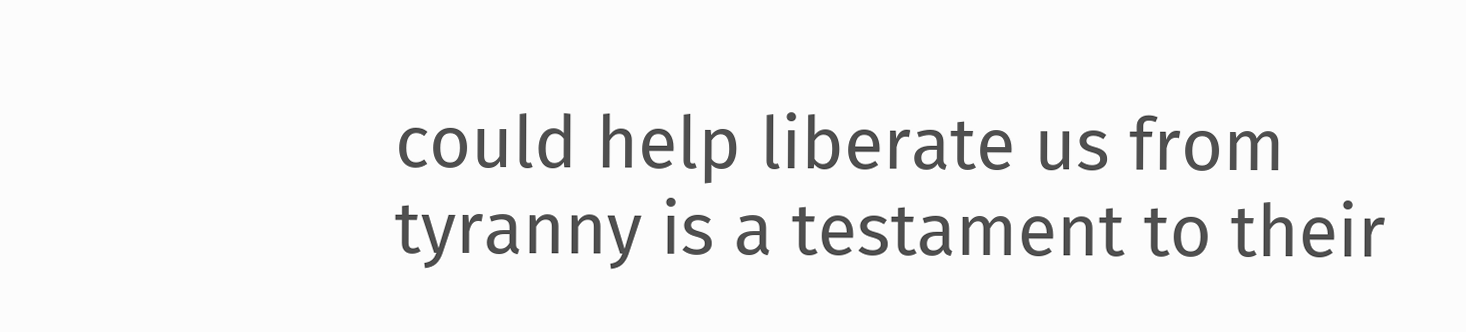could help liberate us from tyranny is a testament to their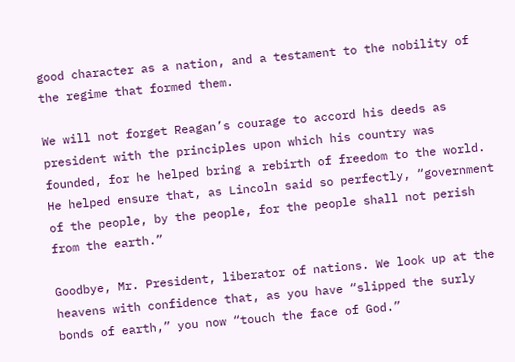good character as a nation, and a testament to the nobility of the regime that formed them.

We will not forget Reagan’s courage to accord his deeds as president with the principles upon which his country was founded, for he helped bring a rebirth of freedom to the world. He helped ensure that, as Lincoln said so perfectly, “government of the people, by the people, for the people shall not perish from the earth.”

Goodbye, Mr. President, liberator of nations. We look up at the heavens with confidence that, as you have “slipped the surly bonds of earth,” you now “touch the face of God.”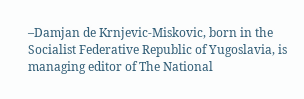–Damjan de Krnjevic-Miskovic, born in the Socialist Federative Republic of Yugoslavia, is managing editor of The National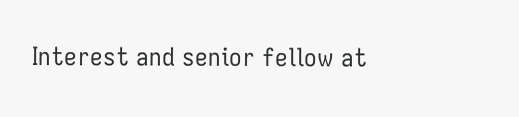Interest and senior fellow at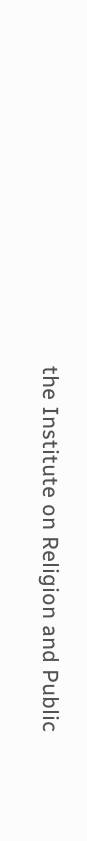the Institute on Religion and Public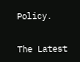Policy.


The Latest